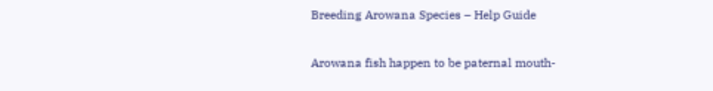Breeding Arowana Species – Help Guide

Arowana fish happen to be paternal mouth-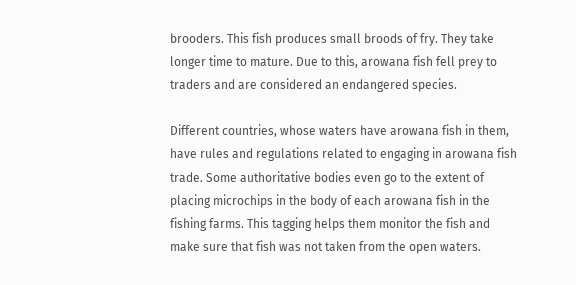brooders. This fish produces small broods of fry. They take longer time to mature. Due to this, arowana fish fell prey to traders and are considered an endangered species.

Different countries, whose waters have arowana fish in them, have rules and regulations related to engaging in arowana fish trade. Some authoritative bodies even go to the extent of placing microchips in the body of each arowana fish in the fishing farms. This tagging helps them monitor the fish and make sure that fish was not taken from the open waters.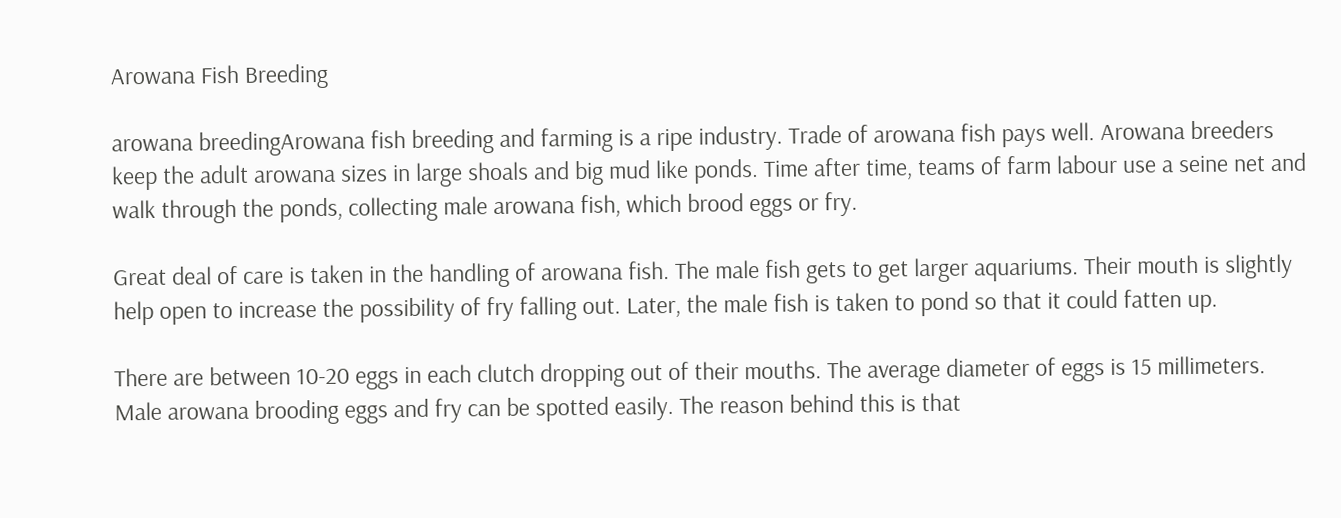Arowana Fish Breeding

arowana breedingArowana fish breeding and farming is a ripe industry. Trade of arowana fish pays well. Arowana breeders keep the adult arowana sizes in large shoals and big mud like ponds. Time after time, teams of farm labour use a seine net and walk through the ponds, collecting male arowana fish, which brood eggs or fry.

Great deal of care is taken in the handling of arowana fish. The male fish gets to get larger aquariums. Their mouth is slightly help open to increase the possibility of fry falling out. Later, the male fish is taken to pond so that it could fatten up.

There are between 10-20 eggs in each clutch dropping out of their mouths. The average diameter of eggs is 15 millimeters. Male arowana brooding eggs and fry can be spotted easily. The reason behind this is that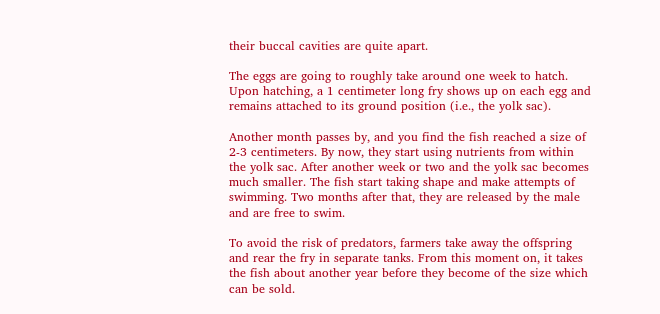their buccal cavities are quite apart.

The eggs are going to roughly take around one week to hatch. Upon hatching, a 1 centimeter long fry shows up on each egg and remains attached to its ground position (i.e., the yolk sac).

Another month passes by, and you find the fish reached a size of 2-3 centimeters. By now, they start using nutrients from within the yolk sac. After another week or two and the yolk sac becomes much smaller. The fish start taking shape and make attempts of swimming. Two months after that, they are released by the male and are free to swim.

To avoid the risk of predators, farmers take away the offspring and rear the fry in separate tanks. From this moment on, it takes the fish about another year before they become of the size which can be sold.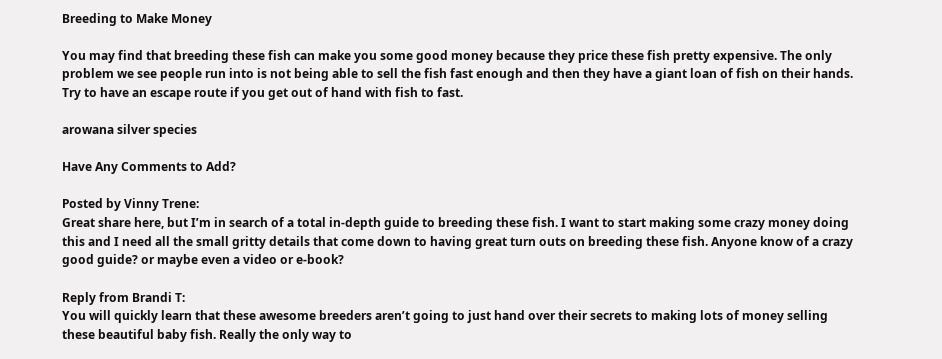Breeding to Make Money

You may find that breeding these fish can make you some good money because they price these fish pretty expensive. The only problem we see people run into is not being able to sell the fish fast enough and then they have a giant loan of fish on their hands. Try to have an escape route if you get out of hand with fish to fast.

arowana silver species

Have Any Comments to Add?

Posted by Vinny Trene:
Great share here, but I’m in search of a total in-depth guide to breeding these fish. I want to start making some crazy money doing this and I need all the small gritty details that come down to having great turn outs on breeding these fish. Anyone know of a crazy good guide? or maybe even a video or e-book?

Reply from Brandi T:
You will quickly learn that these awesome breeders aren’t going to just hand over their secrets to making lots of money selling these beautiful baby fish. Really the only way to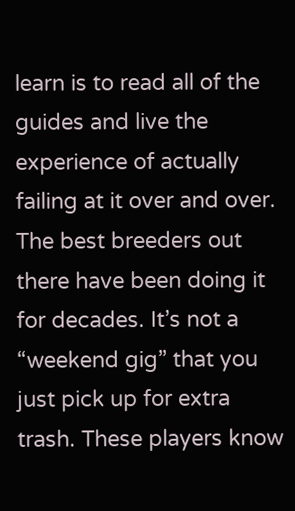learn is to read all of the guides and live the experience of actually failing at it over and over. The best breeders out there have been doing it for decades. It’s not a “weekend gig” that you just pick up for extra trash. These players know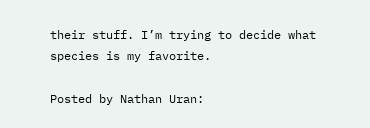their stuff. I’m trying to decide what species is my favorite.

Posted by Nathan Uran: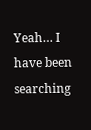Yeah… I have been searching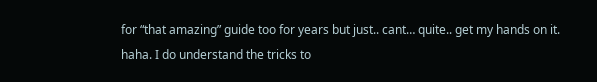for “that amazing” guide too for years but just.. cant… quite.. get my hands on it. haha. I do understand the tricks to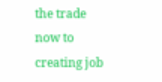the trade now to creating job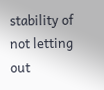stability of not letting out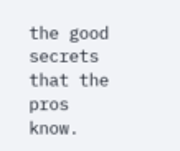the good secrets that the pros know.